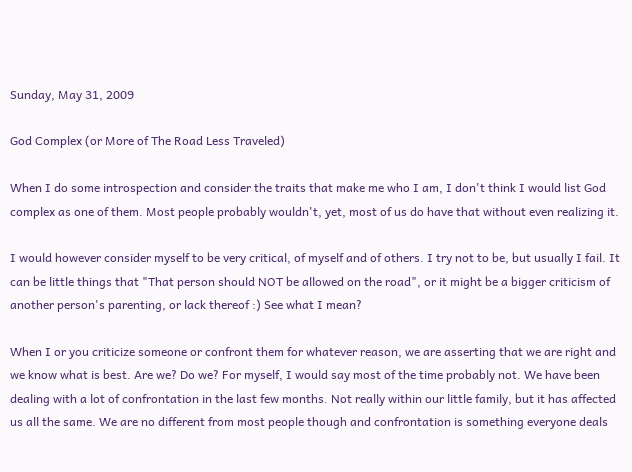Sunday, May 31, 2009

God Complex (or More of The Road Less Traveled)

When I do some introspection and consider the traits that make me who I am, I don't think I would list God complex as one of them. Most people probably wouldn't, yet, most of us do have that without even realizing it.

I would however consider myself to be very critical, of myself and of others. I try not to be, but usually I fail. It can be little things that "That person should NOT be allowed on the road", or it might be a bigger criticism of another person's parenting, or lack thereof :) See what I mean?

When I or you criticize someone or confront them for whatever reason, we are asserting that we are right and we know what is best. Are we? Do we? For myself, I would say most of the time probably not. We have been dealing with a lot of confrontation in the last few months. Not really within our little family, but it has affected us all the same. We are no different from most people though and confrontation is something everyone deals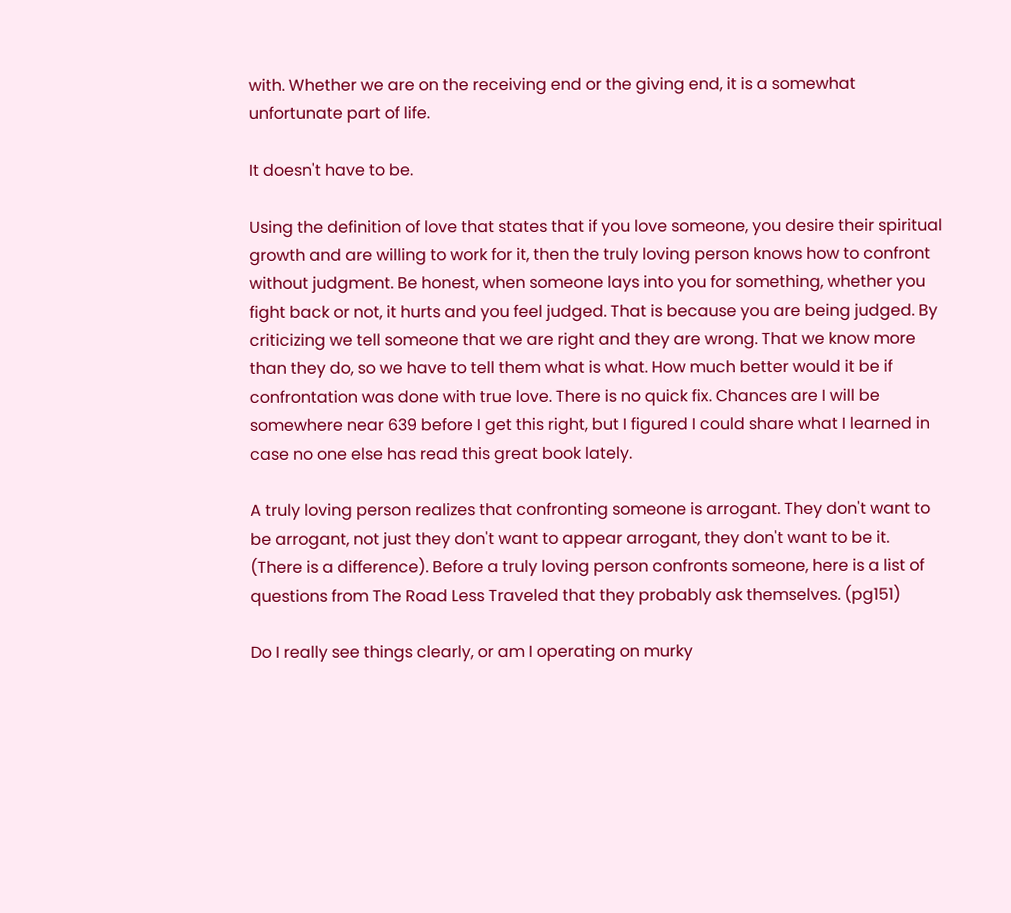with. Whether we are on the receiving end or the giving end, it is a somewhat unfortunate part of life.

It doesn't have to be.

Using the definition of love that states that if you love someone, you desire their spiritual growth and are willing to work for it, then the truly loving person knows how to confront without judgment. Be honest, when someone lays into you for something, whether you fight back or not, it hurts and you feel judged. That is because you are being judged. By criticizing we tell someone that we are right and they are wrong. That we know more than they do, so we have to tell them what is what. How much better would it be if confrontation was done with true love. There is no quick fix. Chances are I will be somewhere near 639 before I get this right, but I figured I could share what I learned in case no one else has read this great book lately.

A truly loving person realizes that confronting someone is arrogant. They don't want to be arrogant, not just they don't want to appear arrogant, they don't want to be it. (There is a difference). Before a truly loving person confronts someone, here is a list of questions from The Road Less Traveled that they probably ask themselves. (pg151)

Do I really see things clearly, or am I operating on murky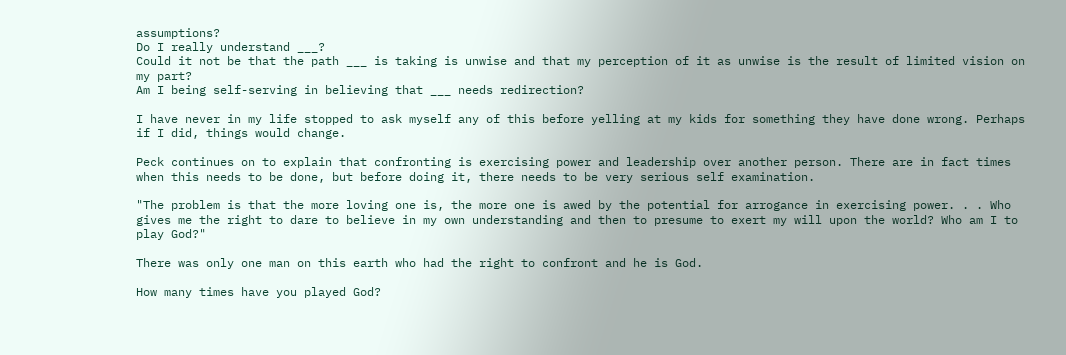assumptions?
Do I really understand ___?
Could it not be that the path ___ is taking is unwise and that my perception of it as unwise is the result of limited vision on my part?
Am I being self-serving in believing that ___ needs redirection?

I have never in my life stopped to ask myself any of this before yelling at my kids for something they have done wrong. Perhaps if I did, things would change.

Peck continues on to explain that confronting is exercising power and leadership over another person. There are in fact times when this needs to be done, but before doing it, there needs to be very serious self examination.

"The problem is that the more loving one is, the more one is awed by the potential for arrogance in exercising power. . . Who gives me the right to dare to believe in my own understanding and then to presume to exert my will upon the world? Who am I to play God?"

There was only one man on this earth who had the right to confront and he is God.

How many times have you played God?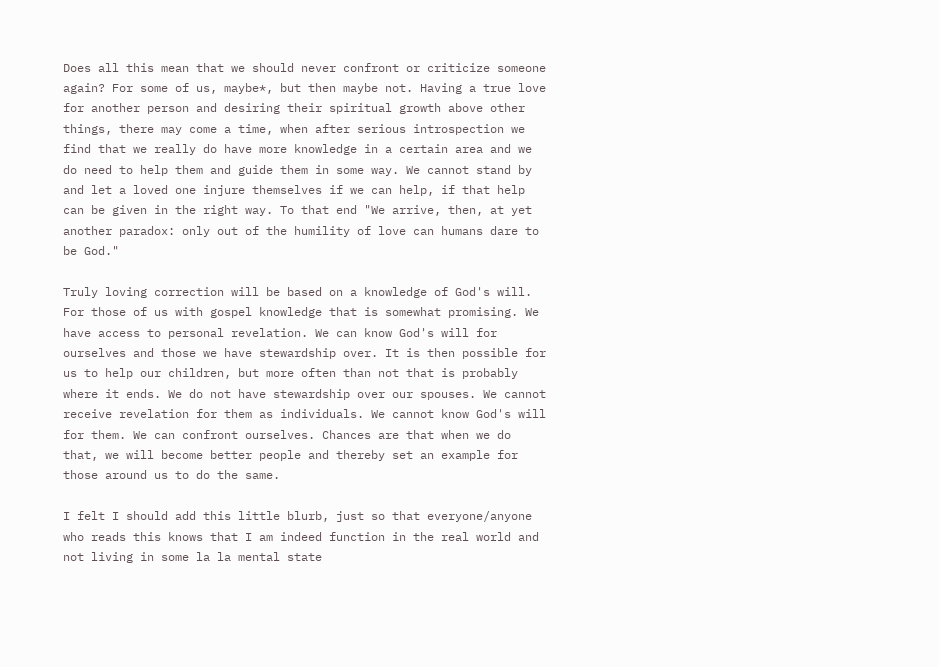Does all this mean that we should never confront or criticize someone again? For some of us, maybe*, but then maybe not. Having a true love for another person and desiring their spiritual growth above other things, there may come a time, when after serious introspection we find that we really do have more knowledge in a certain area and we do need to help them and guide them in some way. We cannot stand by and let a loved one injure themselves if we can help, if that help can be given in the right way. To that end "We arrive, then, at yet another paradox: only out of the humility of love can humans dare to be God."

Truly loving correction will be based on a knowledge of God's will. For those of us with gospel knowledge that is somewhat promising. We have access to personal revelation. We can know God's will for ourselves and those we have stewardship over. It is then possible for us to help our children, but more often than not that is probably where it ends. We do not have stewardship over our spouses. We cannot receive revelation for them as individuals. We cannot know God's will for them. We can confront ourselves. Chances are that when we do that, we will become better people and thereby set an example for those around us to do the same.

I felt I should add this little blurb, just so that everyone/anyone who reads this knows that I am indeed function in the real world and not living in some la la mental state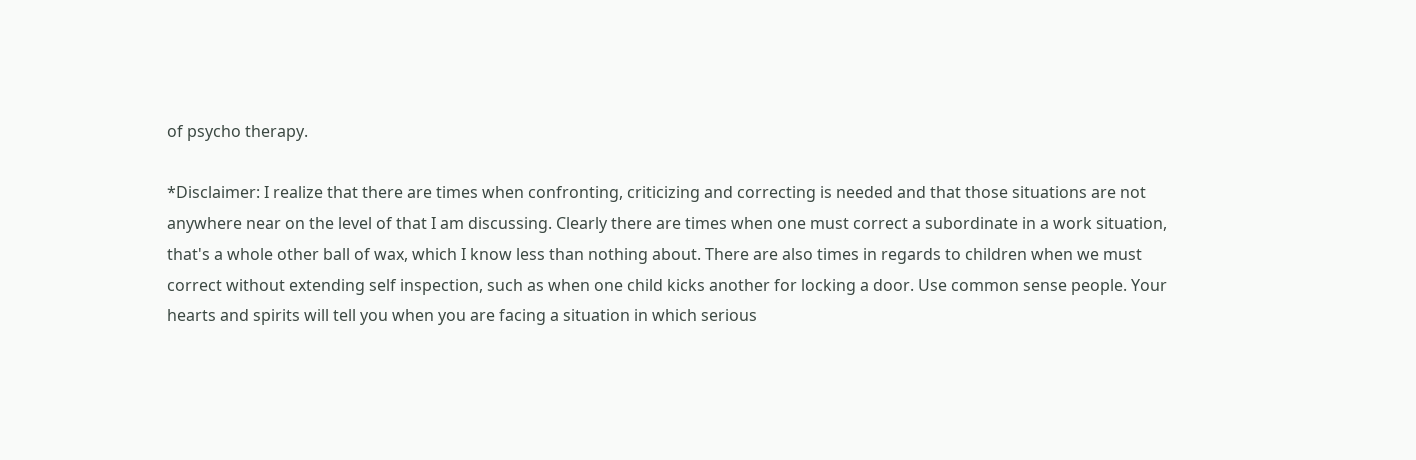of psycho therapy.

*Disclaimer: I realize that there are times when confronting, criticizing and correcting is needed and that those situations are not anywhere near on the level of that I am discussing. Clearly there are times when one must correct a subordinate in a work situation, that's a whole other ball of wax, which I know less than nothing about. There are also times in regards to children when we must correct without extending self inspection, such as when one child kicks another for locking a door. Use common sense people. Your hearts and spirits will tell you when you are facing a situation in which serious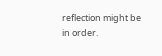reflection might be in order.